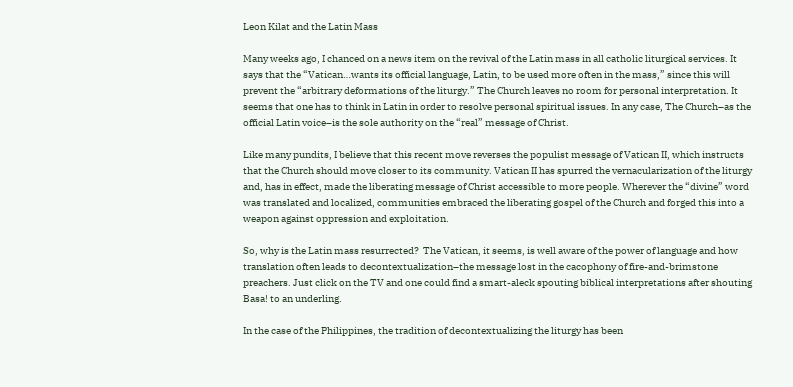Leon Kilat and the Latin Mass

Many weeks ago, I chanced on a news item on the revival of the Latin mass in all catholic liturgical services. It says that the “Vatican…wants its official language, Latin, to be used more often in the mass,” since this will prevent the “arbitrary deformations of the liturgy.” The Church leaves no room for personal interpretation. It seems that one has to think in Latin in order to resolve personal spiritual issues. In any case, The Church–as the official Latin voice–is the sole authority on the “real” message of Christ.

Like many pundits, I believe that this recent move reverses the populist message of Vatican II, which instructs that the Church should move closer to its community. Vatican II has spurred the vernacularization of the liturgy and, has in effect, made the liberating message of Christ accessible to more people. Wherever the “divine” word was translated and localized, communities embraced the liberating gospel of the Church and forged this into a weapon against oppression and exploitation.

So, why is the Latin mass resurrected?  The Vatican, it seems, is well aware of the power of language and how translation often leads to decontextualization–the message lost in the cacophony of fire-and-brimstone preachers. Just click on the TV and one could find a smart-aleck spouting biblical interpretations after shouting Basa! to an underling.

In the case of the Philippines, the tradition of decontextualizing the liturgy has been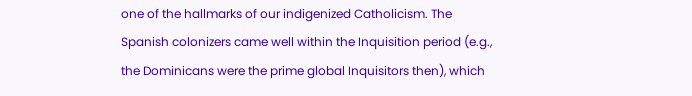one of the hallmarks of our indigenized Catholicism. The Spanish colonizers came well within the Inquisition period (e.g., the Dominicans were the prime global Inquisitors then), which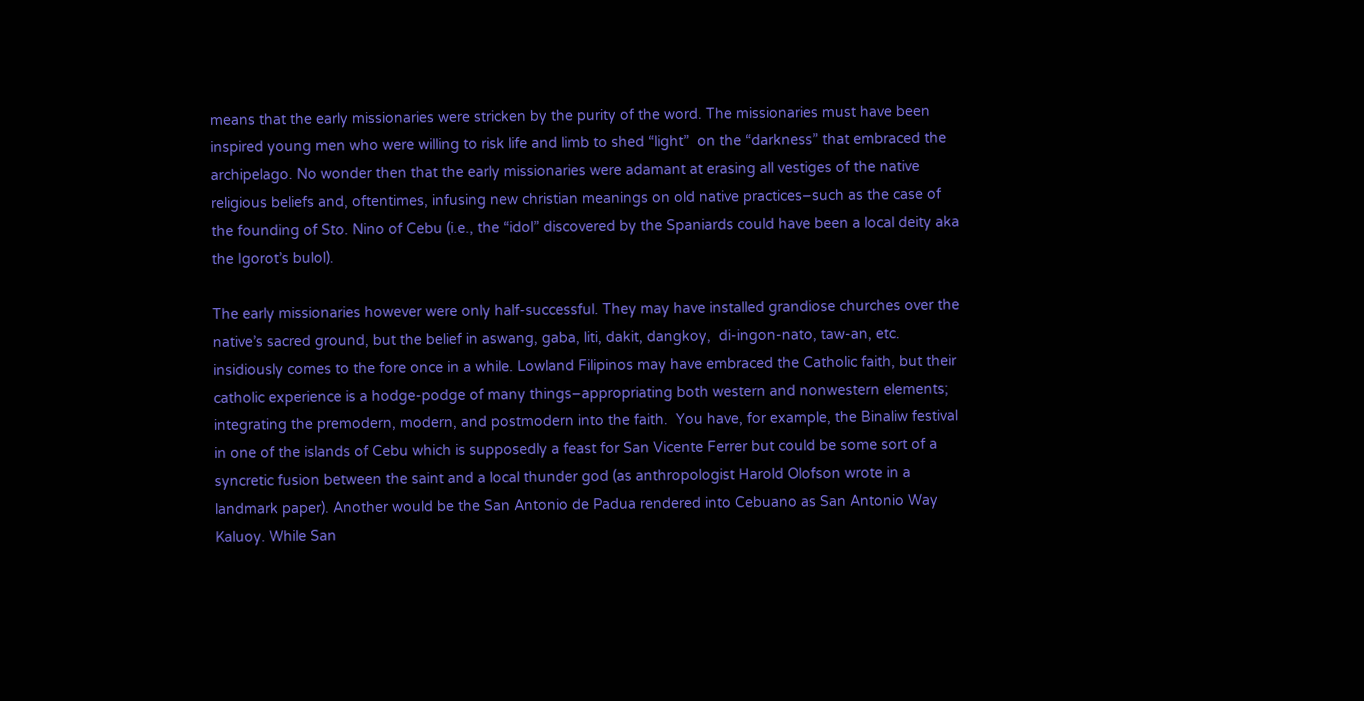means that the early missionaries were stricken by the purity of the word. The missionaries must have been inspired young men who were willing to risk life and limb to shed “light”  on the “darkness” that embraced the archipelago. No wonder then that the early missionaries were adamant at erasing all vestiges of the native religious beliefs and, oftentimes, infusing new christian meanings on old native practices–such as the case of the founding of Sto. Nino of Cebu (i.e., the “idol” discovered by the Spaniards could have been a local deity aka the Igorot’s bulol).

The early missionaries however were only half-successful. They may have installed grandiose churches over the native’s sacred ground, but the belief in aswang, gaba, liti, dakit, dangkoy,  di-ingon-nato, taw-an, etc. insidiously comes to the fore once in a while. Lowland Filipinos may have embraced the Catholic faith, but their catholic experience is a hodge-podge of many things–appropriating both western and nonwestern elements; integrating the premodern, modern, and postmodern into the faith.  You have, for example, the Binaliw festival in one of the islands of Cebu which is supposedly a feast for San Vicente Ferrer but could be some sort of a syncretic fusion between the saint and a local thunder god (as anthropologist Harold Olofson wrote in a landmark paper). Another would be the San Antonio de Padua rendered into Cebuano as San Antonio Way Kaluoy. While San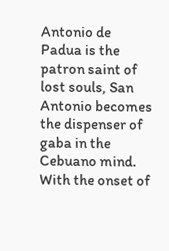Antonio de Padua is the patron saint of lost souls, San Antonio becomes the dispenser of gaba in the Cebuano mind.
With the onset of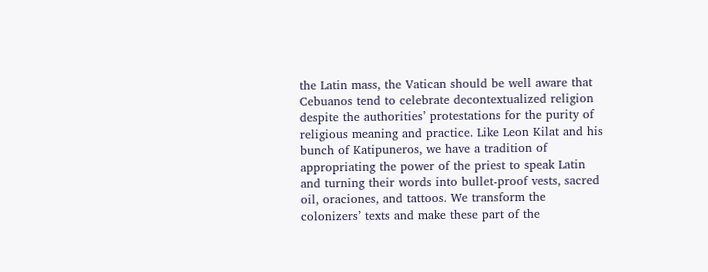the Latin mass, the Vatican should be well aware that Cebuanos tend to celebrate decontextualized religion despite the authorities’ protestations for the purity of religious meaning and practice. Like Leon Kilat and his bunch of Katipuneros, we have a tradition of appropriating the power of the priest to speak Latin and turning their words into bullet-proof vests, sacred oil, oraciones, and tattoos. We transform the colonizers’ texts and make these part of the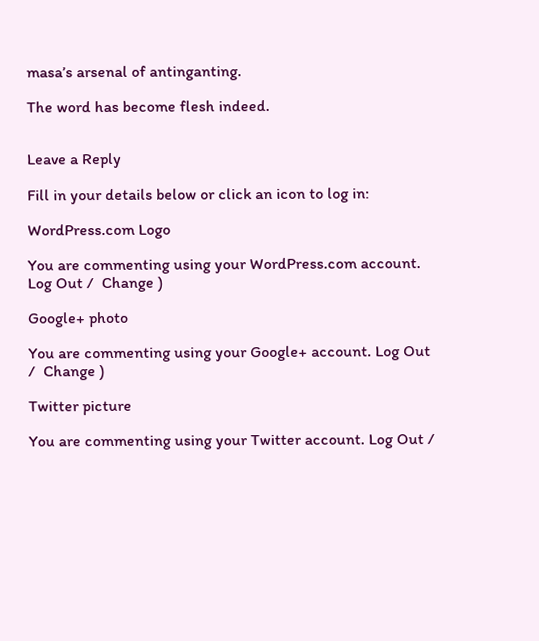masa’s arsenal of antinganting.

The word has become flesh indeed.


Leave a Reply

Fill in your details below or click an icon to log in:

WordPress.com Logo

You are commenting using your WordPress.com account. Log Out /  Change )

Google+ photo

You are commenting using your Google+ account. Log Out /  Change )

Twitter picture

You are commenting using your Twitter account. Log Out /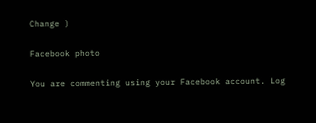Change )

Facebook photo

You are commenting using your Facebook account. Log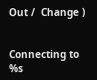Out /  Change )


Connecting to %s